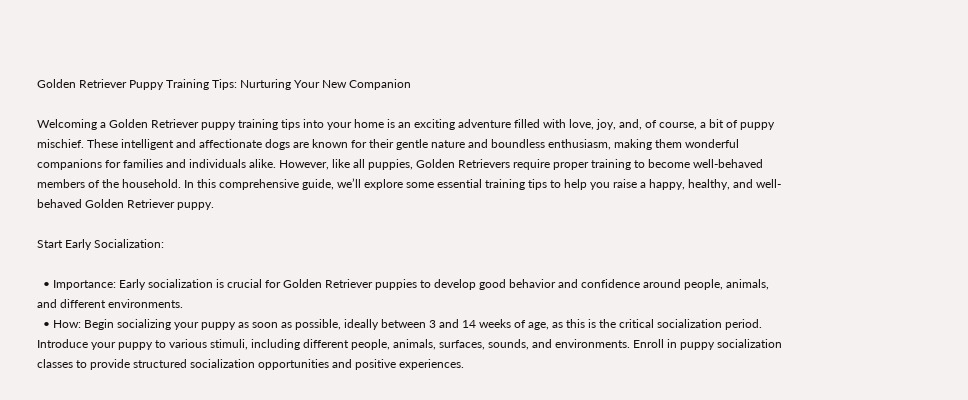Golden Retriever Puppy Training Tips: Nurturing Your New Companion

Welcoming a Golden Retriever puppy training tips into your home is an exciting adventure filled with love, joy, and, of course, a bit of puppy mischief. These intelligent and affectionate dogs are known for their gentle nature and boundless enthusiasm, making them wonderful companions for families and individuals alike. However, like all puppies, Golden Retrievers require proper training to become well-behaved members of the household. In this comprehensive guide, we’ll explore some essential training tips to help you raise a happy, healthy, and well-behaved Golden Retriever puppy.

Start Early Socialization:

  • Importance: Early socialization is crucial for Golden Retriever puppies to develop good behavior and confidence around people, animals, and different environments.
  • How: Begin socializing your puppy as soon as possible, ideally between 3 and 14 weeks of age, as this is the critical socialization period. Introduce your puppy to various stimuli, including different people, animals, surfaces, sounds, and environments. Enroll in puppy socialization classes to provide structured socialization opportunities and positive experiences.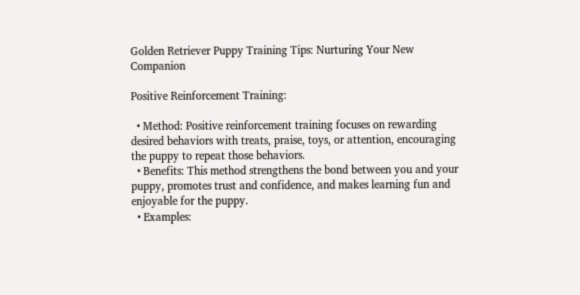Golden Retriever Puppy Training Tips: Nurturing Your New Companion

Positive Reinforcement Training:

  • Method: Positive reinforcement training focuses on rewarding desired behaviors with treats, praise, toys, or attention, encouraging the puppy to repeat those behaviors.
  • Benefits: This method strengthens the bond between you and your puppy, promotes trust and confidence, and makes learning fun and enjoyable for the puppy.
  • Examples: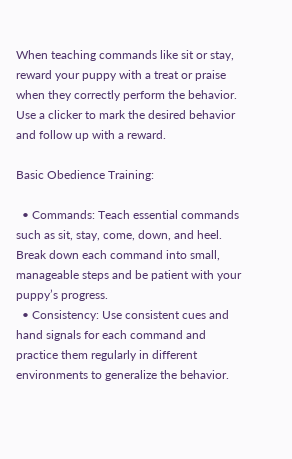When teaching commands like sit or stay, reward your puppy with a treat or praise when they correctly perform the behavior. Use a clicker to mark the desired behavior and follow up with a reward.

Basic Obedience Training:

  • Commands: Teach essential commands such as sit, stay, come, down, and heel. Break down each command into small, manageable steps and be patient with your puppy’s progress.
  • Consistency: Use consistent cues and hand signals for each command and practice them regularly in different environments to generalize the behavior.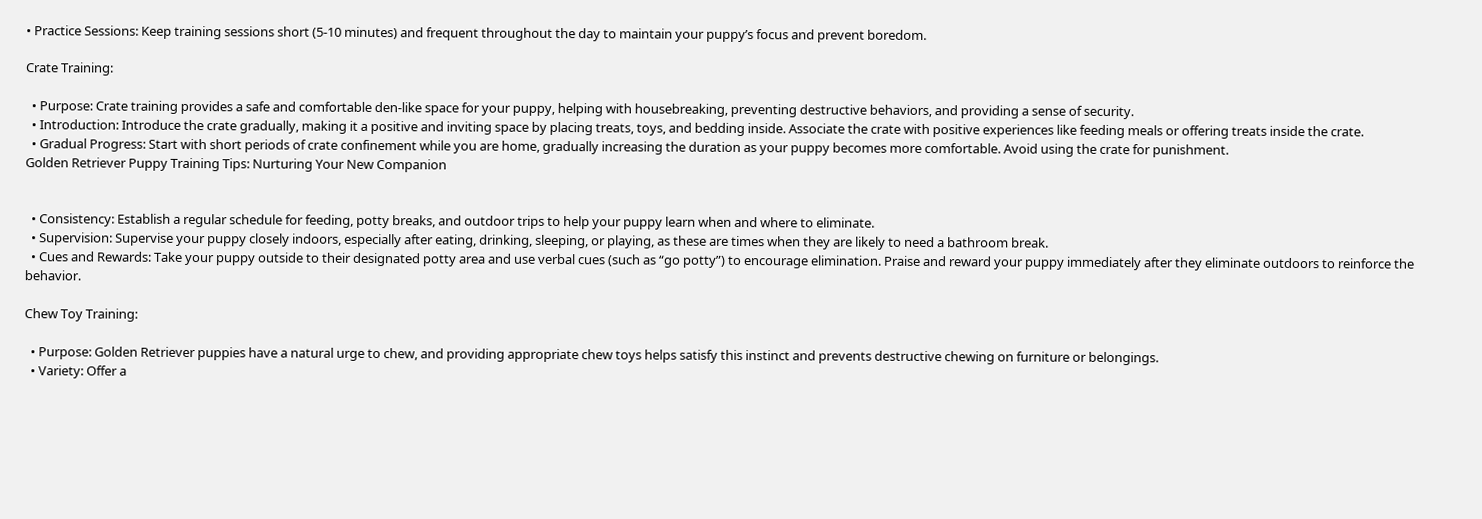• Practice Sessions: Keep training sessions short (5-10 minutes) and frequent throughout the day to maintain your puppy’s focus and prevent boredom.

Crate Training:

  • Purpose: Crate training provides a safe and comfortable den-like space for your puppy, helping with housebreaking, preventing destructive behaviors, and providing a sense of security.
  • Introduction: Introduce the crate gradually, making it a positive and inviting space by placing treats, toys, and bedding inside. Associate the crate with positive experiences like feeding meals or offering treats inside the crate.
  • Gradual Progress: Start with short periods of crate confinement while you are home, gradually increasing the duration as your puppy becomes more comfortable. Avoid using the crate for punishment.
Golden Retriever Puppy Training Tips: Nurturing Your New Companion


  • Consistency: Establish a regular schedule for feeding, potty breaks, and outdoor trips to help your puppy learn when and where to eliminate.
  • Supervision: Supervise your puppy closely indoors, especially after eating, drinking, sleeping, or playing, as these are times when they are likely to need a bathroom break.
  • Cues and Rewards: Take your puppy outside to their designated potty area and use verbal cues (such as “go potty”) to encourage elimination. Praise and reward your puppy immediately after they eliminate outdoors to reinforce the behavior.

Chew Toy Training:

  • Purpose: Golden Retriever puppies have a natural urge to chew, and providing appropriate chew toys helps satisfy this instinct and prevents destructive chewing on furniture or belongings.
  • Variety: Offer a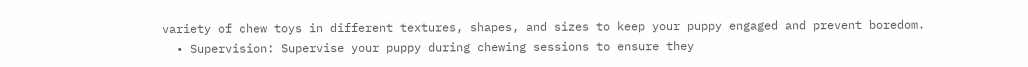variety of chew toys in different textures, shapes, and sizes to keep your puppy engaged and prevent boredom.
  • Supervision: Supervise your puppy during chewing sessions to ensure they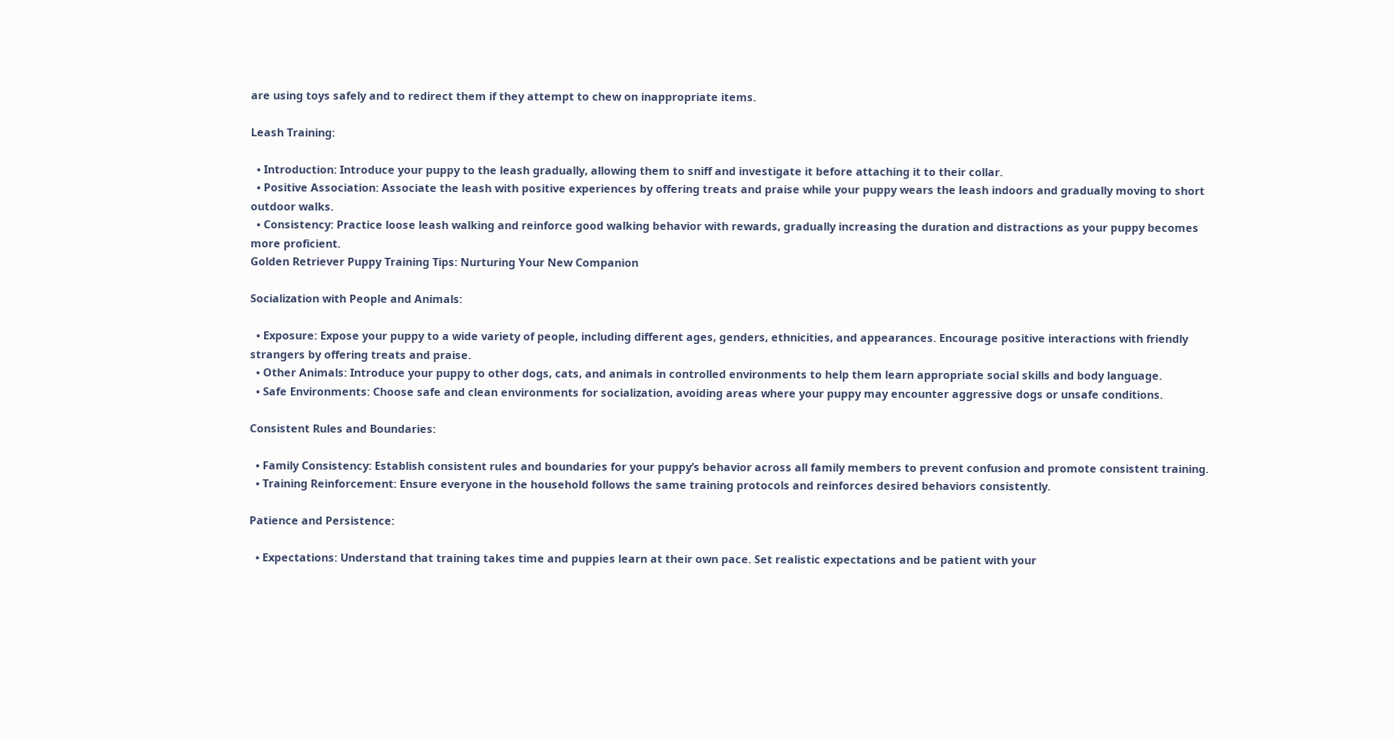are using toys safely and to redirect them if they attempt to chew on inappropriate items.

Leash Training:

  • Introduction: Introduce your puppy to the leash gradually, allowing them to sniff and investigate it before attaching it to their collar.
  • Positive Association: Associate the leash with positive experiences by offering treats and praise while your puppy wears the leash indoors and gradually moving to short outdoor walks.
  • Consistency: Practice loose leash walking and reinforce good walking behavior with rewards, gradually increasing the duration and distractions as your puppy becomes more proficient.
Golden Retriever Puppy Training Tips: Nurturing Your New Companion

Socialization with People and Animals:

  • Exposure: Expose your puppy to a wide variety of people, including different ages, genders, ethnicities, and appearances. Encourage positive interactions with friendly strangers by offering treats and praise.
  • Other Animals: Introduce your puppy to other dogs, cats, and animals in controlled environments to help them learn appropriate social skills and body language.
  • Safe Environments: Choose safe and clean environments for socialization, avoiding areas where your puppy may encounter aggressive dogs or unsafe conditions.

Consistent Rules and Boundaries:

  • Family Consistency: Establish consistent rules and boundaries for your puppy’s behavior across all family members to prevent confusion and promote consistent training.
  • Training Reinforcement: Ensure everyone in the household follows the same training protocols and reinforces desired behaviors consistently.

Patience and Persistence:

  • Expectations: Understand that training takes time and puppies learn at their own pace. Set realistic expectations and be patient with your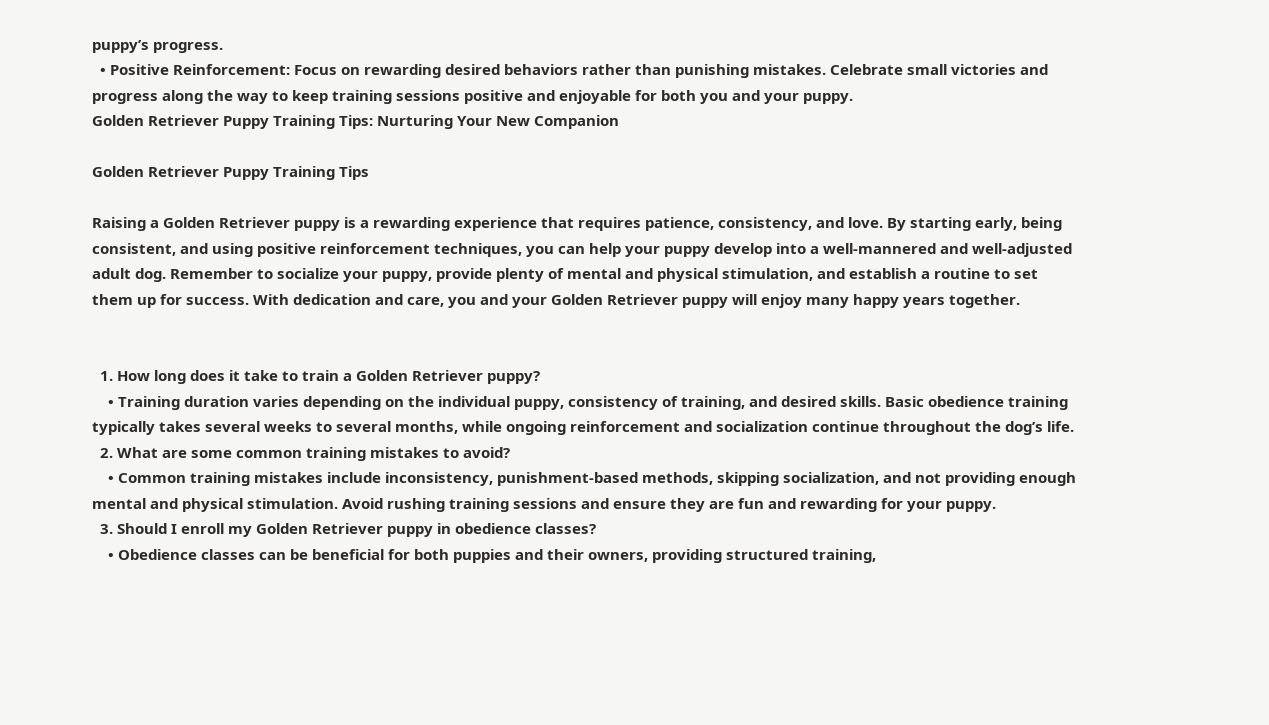puppy’s progress.
  • Positive Reinforcement: Focus on rewarding desired behaviors rather than punishing mistakes. Celebrate small victories and progress along the way to keep training sessions positive and enjoyable for both you and your puppy.
Golden Retriever Puppy Training Tips: Nurturing Your New Companion

Golden Retriever Puppy Training Tips

Raising a Golden Retriever puppy is a rewarding experience that requires patience, consistency, and love. By starting early, being consistent, and using positive reinforcement techniques, you can help your puppy develop into a well-mannered and well-adjusted adult dog. Remember to socialize your puppy, provide plenty of mental and physical stimulation, and establish a routine to set them up for success. With dedication and care, you and your Golden Retriever puppy will enjoy many happy years together.


  1. How long does it take to train a Golden Retriever puppy?
    • Training duration varies depending on the individual puppy, consistency of training, and desired skills. Basic obedience training typically takes several weeks to several months, while ongoing reinforcement and socialization continue throughout the dog’s life.
  2. What are some common training mistakes to avoid?
    • Common training mistakes include inconsistency, punishment-based methods, skipping socialization, and not providing enough mental and physical stimulation. Avoid rushing training sessions and ensure they are fun and rewarding for your puppy.
  3. Should I enroll my Golden Retriever puppy in obedience classes?
    • Obedience classes can be beneficial for both puppies and their owners, providing structured training,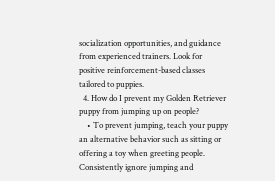socialization opportunities, and guidance from experienced trainers. Look for positive reinforcement-based classes tailored to puppies.
  4. How do I prevent my Golden Retriever puppy from jumping up on people?
    • To prevent jumping, teach your puppy an alternative behavior such as sitting or offering a toy when greeting people. Consistently ignore jumping and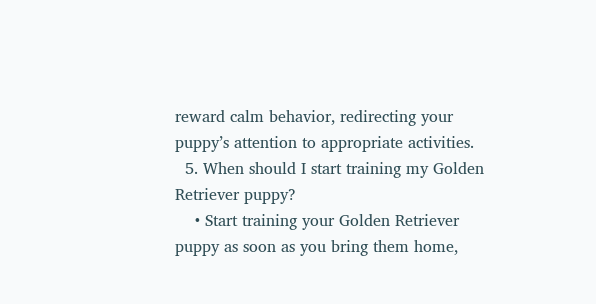reward calm behavior, redirecting your puppy’s attention to appropriate activities.
  5. When should I start training my Golden Retriever puppy?
    • Start training your Golden Retriever puppy as soon as you bring them home,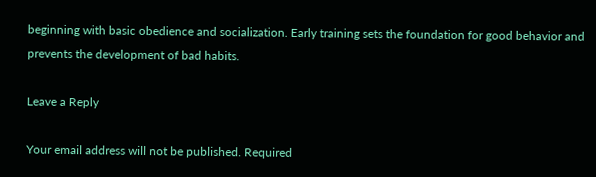beginning with basic obedience and socialization. Early training sets the foundation for good behavior and prevents the development of bad habits.

Leave a Reply

Your email address will not be published. Required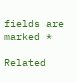fields are marked *

Related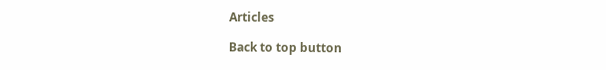Articles

Back to top button